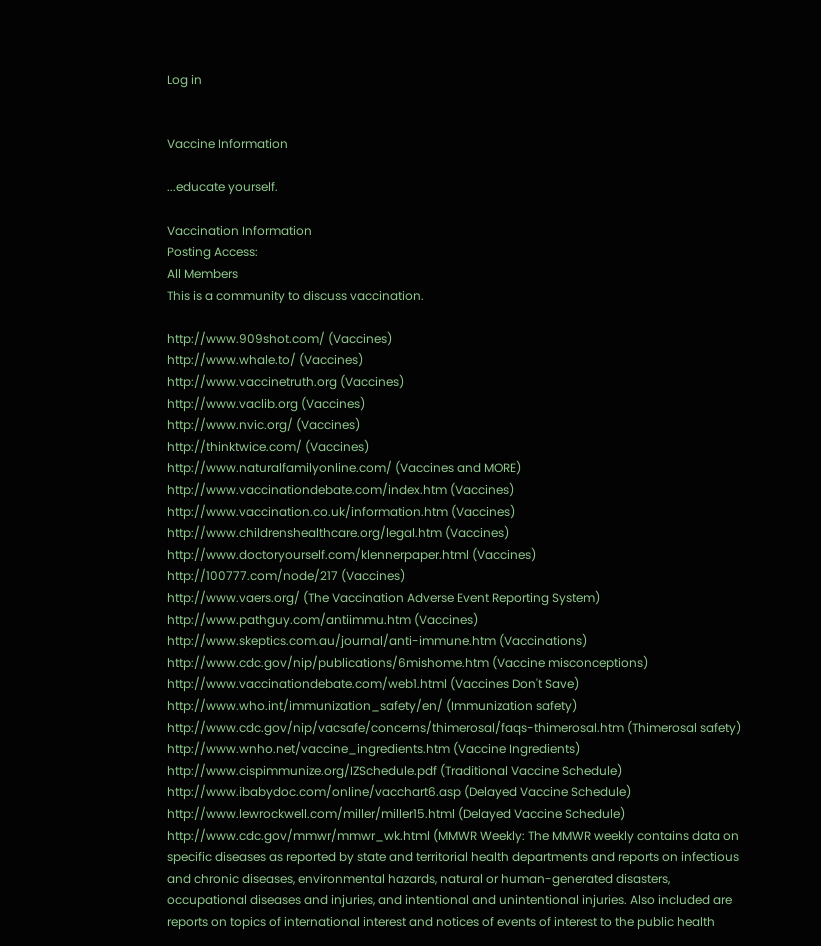Log in


Vaccine Information

...educate yourself.

Vaccination Information
Posting Access:
All Members
This is a community to discuss vaccination.

http://www.909shot.com/ (Vaccines)
http://www.whale.to/ (Vaccines)
http://www.vaccinetruth.org (Vaccines)
http://www.vaclib.org (Vaccines)
http://www.nvic.org/ (Vaccines)
http://thinktwice.com/ (Vaccines)
http://www.naturalfamilyonline.com/ (Vaccines and MORE)
http://www.vaccinationdebate.com/index.htm (Vaccines)
http://www.vaccination.co.uk/information.htm (Vaccines)
http://www.childrenshealthcare.org/legal.htm (Vaccines)
http://www.doctoryourself.com/klennerpaper.html (Vaccines)
http://100777.com/node/217 (Vaccines)
http://www.vaers.org/ (The Vaccination Adverse Event Reporting System)
http://www.pathguy.com/antiimmu.htm (Vaccines)
http://www.skeptics.com.au/journal/anti-immune.htm (Vaccinations)
http://www.cdc.gov/nip/publications/6mishome.htm (Vaccine misconceptions)
http://www.vaccinationdebate.com/web1.html (Vaccines Don't Save)
http://www.who.int/immunization_safety/en/ (Immunization safety)
http://www.cdc.gov/nip/vacsafe/concerns/thimerosal/faqs-thimerosal.htm (Thimerosal safety)
http://www.wnho.net/vaccine_ingredients.htm (Vaccine Ingredients)
http://www.cispimmunize.org/IZSchedule.pdf (Traditional Vaccine Schedule)
http://www.ibabydoc.com/online/vacchart6.asp (Delayed Vaccine Schedule)
http://www.lewrockwell.com/miller/miller15.html (Delayed Vaccine Schedule)
http://www.cdc.gov/mmwr/mmwr_wk.html (MMWR Weekly: The MMWR weekly contains data on specific diseases as reported by state and territorial health departments and reports on infectious and chronic diseases, environmental hazards, natural or human-generated disasters, occupational diseases and injuries, and intentional and unintentional injuries. Also included are reports on topics of international interest and notices of events of interest to the public health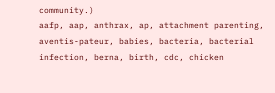community.)
aafp, aap, anthrax, ap, attachment parenting, aventis-pateur, babies, bacteria, bacterial infection, berna, birth, cdc, chicken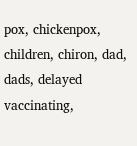pox, chickenpox, children, chiron, dad, dads, delayed vaccinating,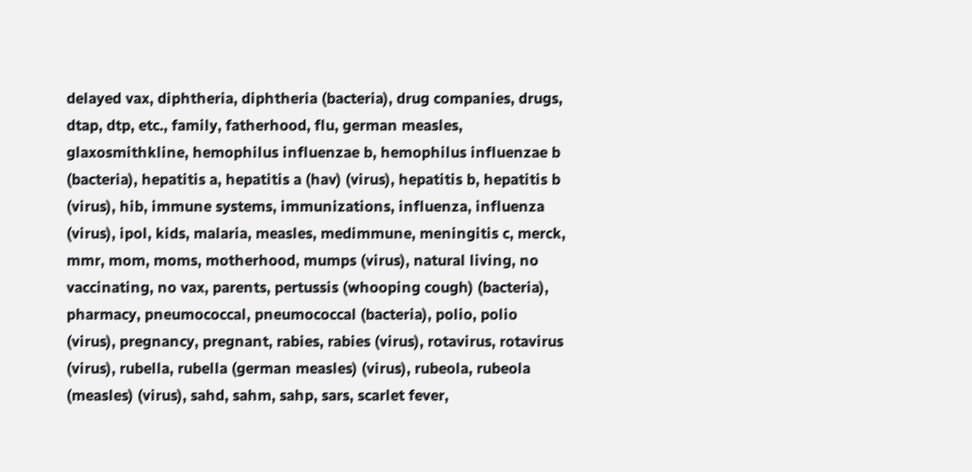delayed vax, diphtheria, diphtheria (bacteria), drug companies, drugs, dtap, dtp, etc., family, fatherhood, flu, german measles, glaxosmithkline, hemophilus influenzae b, hemophilus influenzae b (bacteria), hepatitis a, hepatitis a (hav) (virus), hepatitis b, hepatitis b (virus), hib, immune systems, immunizations, influenza, influenza (virus), ipol, kids, malaria, measles, medimmune, meningitis c, merck, mmr, mom, moms, motherhood, mumps (virus), natural living, no vaccinating, no vax, parents, pertussis (whooping cough) (bacteria), pharmacy, pneumococcal, pneumococcal (bacteria), polio, polio (virus), pregnancy, pregnant, rabies, rabies (virus), rotavirus, rotavirus (virus), rubella, rubella (german measles) (virus), rubeola, rubeola (measles) (virus), sahd, sahm, sahp, sars, scarlet fever,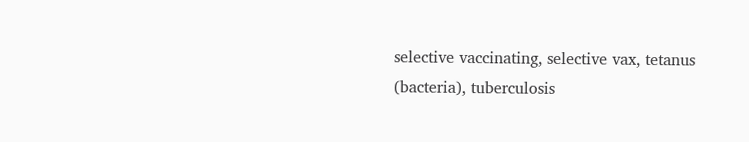selective vaccinating, selective vax, tetanus (bacteria), tuberculosis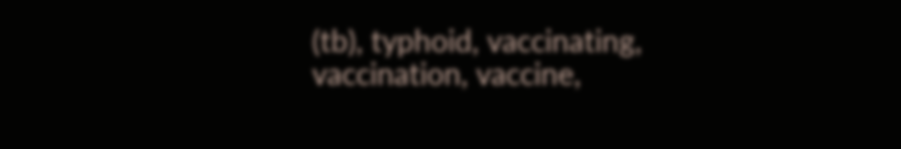(tb), typhoid, vaccinating, vaccination, vaccine,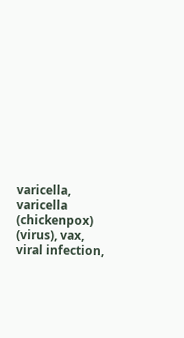varicella, varicella (chickenpox) (virus), vax, viral infection,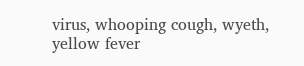virus, whooping cough, wyeth, yellow fever